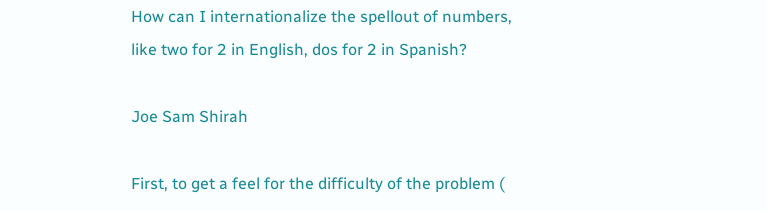How can I internationalize the spellout of numbers, like two for 2 in English, dos for 2 in Spanish?

Joe Sam Shirah

First, to get a feel for the difficulty of the problem (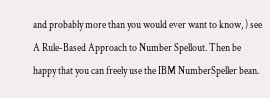and probably more than you would ever want to know, ) see A Rule-Based Approach to Number Spellout. Then be happy that you can freely use the IBM NumberSpeller bean.